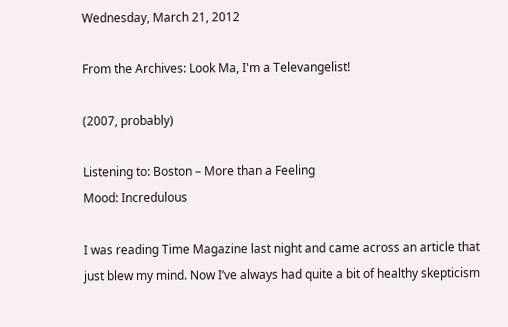Wednesday, March 21, 2012

From the Archives: Look Ma, I'm a Televangelist!

(2007, probably)

Listening to: Boston – More than a Feeling
Mood: Incredulous

I was reading Time Magazine last night and came across an article that just blew my mind. Now I’ve always had quite a bit of healthy skepticism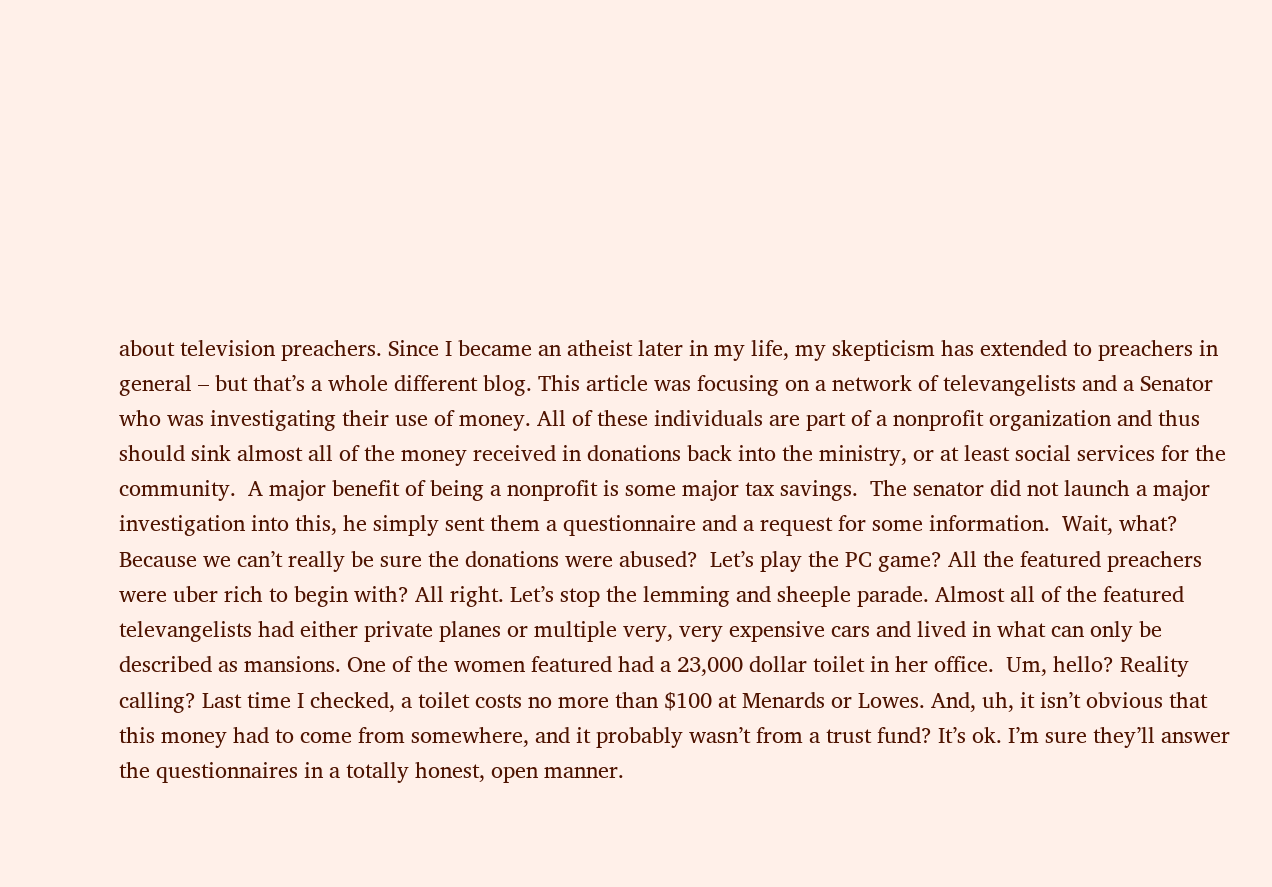about television preachers. Since I became an atheist later in my life, my skepticism has extended to preachers in general – but that’s a whole different blog. This article was focusing on a network of televangelists and a Senator who was investigating their use of money. All of these individuals are part of a nonprofit organization and thus should sink almost all of the money received in donations back into the ministry, or at least social services for the community.  A major benefit of being a nonprofit is some major tax savings.  The senator did not launch a major investigation into this, he simply sent them a questionnaire and a request for some information.  Wait, what? Because we can’t really be sure the donations were abused?  Let’s play the PC game? All the featured preachers were uber rich to begin with? All right. Let’s stop the lemming and sheeple parade. Almost all of the featured televangelists had either private planes or multiple very, very expensive cars and lived in what can only be described as mansions. One of the women featured had a 23,000 dollar toilet in her office.  Um, hello? Reality calling? Last time I checked, a toilet costs no more than $100 at Menards or Lowes. And, uh, it isn’t obvious that this money had to come from somewhere, and it probably wasn’t from a trust fund? It’s ok. I’m sure they’ll answer the questionnaires in a totally honest, open manner.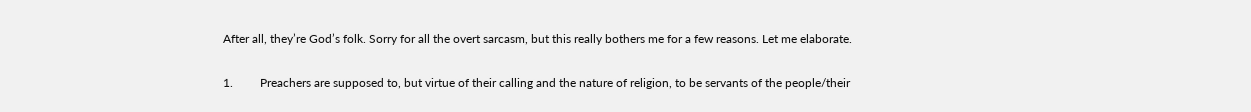After all, they’re God’s folk. Sorry for all the overt sarcasm, but this really bothers me for a few reasons. Let me elaborate.

1.         Preachers are supposed to, but virtue of their calling and the nature of religion, to be servants of the people/their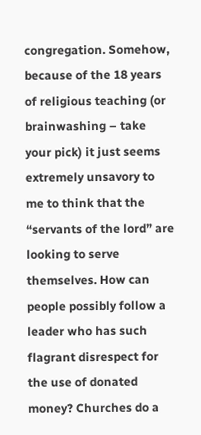congregation. Somehow, because of the 18 years of religious teaching (or brainwashing – take your pick) it just seems extremely unsavory to me to think that the “servants of the lord” are looking to serve themselves. How can people possibly follow a leader who has such flagrant disrespect for the use of donated money? Churches do a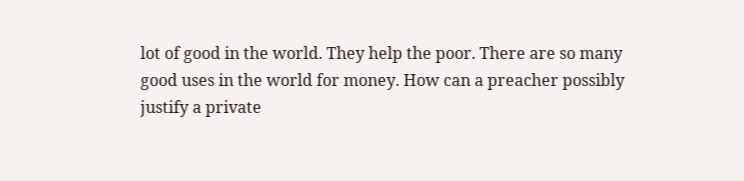lot of good in the world. They help the poor. There are so many good uses in the world for money. How can a preacher possibly justify a private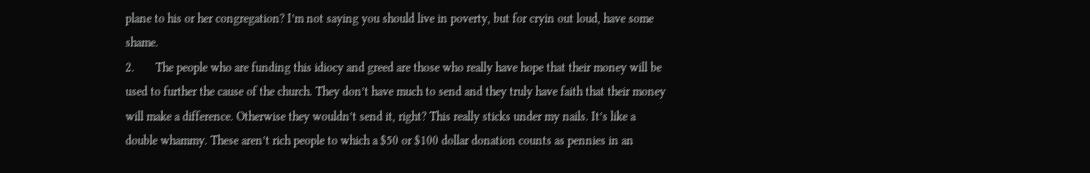plane to his or her congregation? I’m not saying you should live in poverty, but for cryin out loud, have some shame.
2.       The people who are funding this idiocy and greed are those who really have hope that their money will be used to further the cause of the church. They don’t have much to send and they truly have faith that their money will make a difference. Otherwise they wouldn’t send it, right? This really sticks under my nails. It’s like a double whammy. These aren’t rich people to which a $50 or $100 dollar donation counts as pennies in an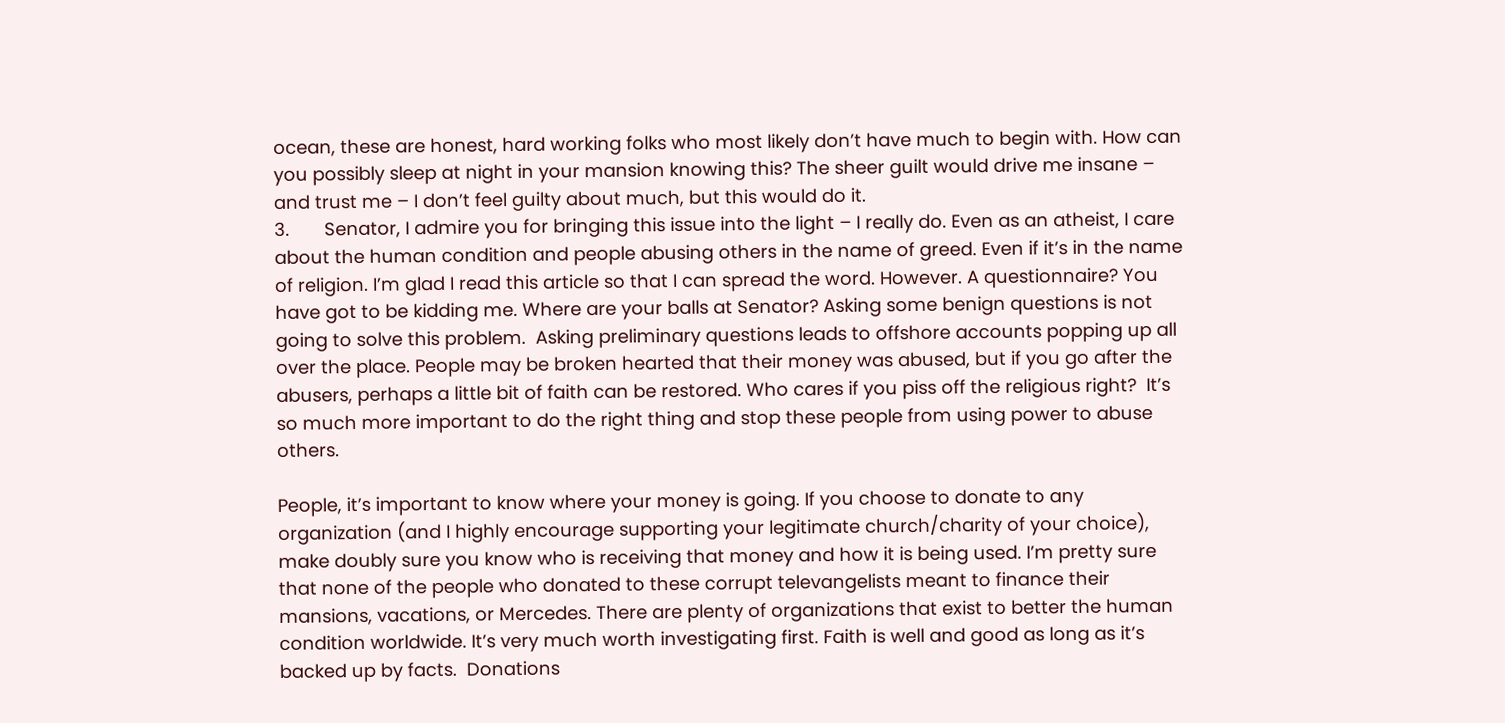ocean, these are honest, hard working folks who most likely don’t have much to begin with. How can you possibly sleep at night in your mansion knowing this? The sheer guilt would drive me insane – and trust me – I don’t feel guilty about much, but this would do it.
3.       Senator, I admire you for bringing this issue into the light – I really do. Even as an atheist, I care about the human condition and people abusing others in the name of greed. Even if it’s in the name of religion. I’m glad I read this article so that I can spread the word. However. A questionnaire? You have got to be kidding me. Where are your balls at Senator? Asking some benign questions is not going to solve this problem.  Asking preliminary questions leads to offshore accounts popping up all over the place. People may be broken hearted that their money was abused, but if you go after the abusers, perhaps a little bit of faith can be restored. Who cares if you piss off the religious right?  It’s so much more important to do the right thing and stop these people from using power to abuse others.

People, it’s important to know where your money is going. If you choose to donate to any organization (and I highly encourage supporting your legitimate church/charity of your choice), make doubly sure you know who is receiving that money and how it is being used. I’m pretty sure that none of the people who donated to these corrupt televangelists meant to finance their mansions, vacations, or Mercedes. There are plenty of organizations that exist to better the human condition worldwide. It’s very much worth investigating first. Faith is well and good as long as it’s backed up by facts.  Donations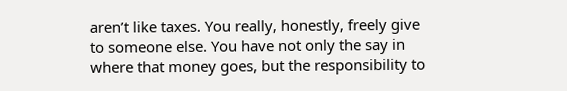aren’t like taxes. You really, honestly, freely give to someone else. You have not only the say in where that money goes, but the responsibility to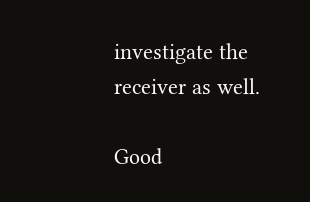investigate the receiver as well.

Good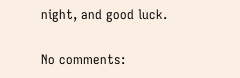night, and good luck.

No comments: